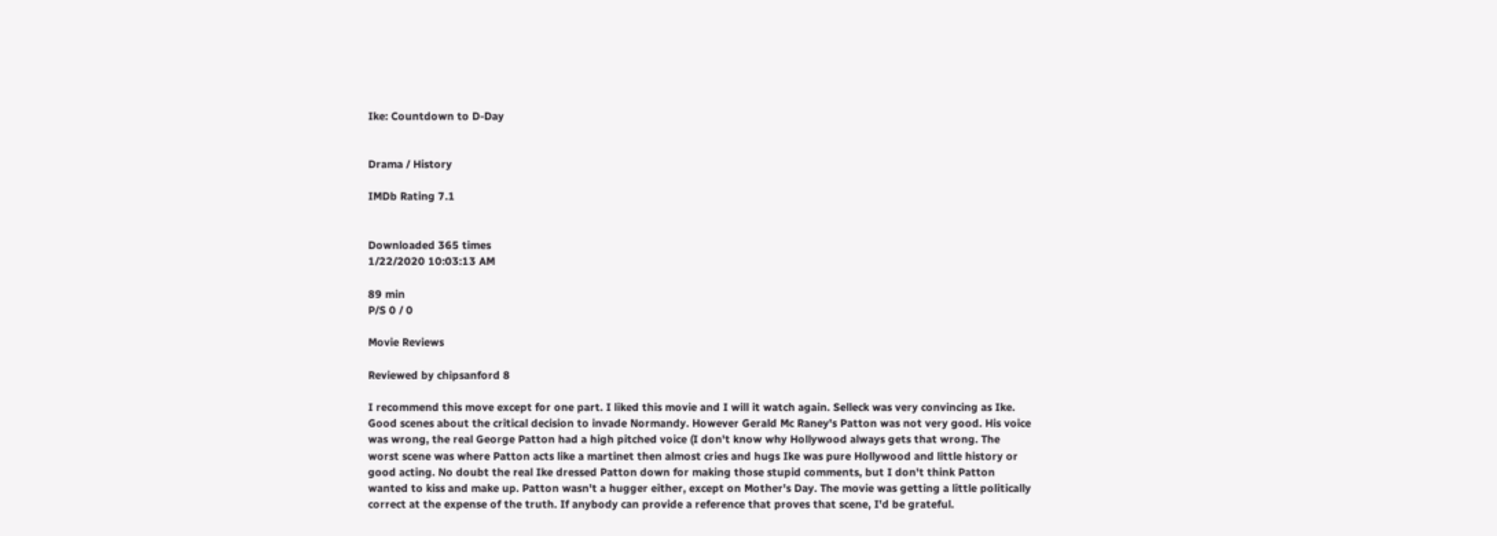Ike: Countdown to D-Day


Drama / History

IMDb Rating 7.1


Downloaded 365 times
1/22/2020 10:03:13 AM

89 min
P/S 0 / 0

Movie Reviews

Reviewed by chipsanford 8

I recommend this move except for one part. I liked this movie and I will it watch again. Selleck was very convincing as Ike. Good scenes about the critical decision to invade Normandy. However Gerald Mc Raney's Patton was not very good. His voice was wrong, the real George Patton had a high pitched voice (I don't know why Hollywood always gets that wrong. The worst scene was where Patton acts like a martinet then almost cries and hugs Ike was pure Hollywood and little history or good acting. No doubt the real Ike dressed Patton down for making those stupid comments, but I don't think Patton wanted to kiss and make up. Patton wasn't a hugger either, except on Mother's Day. The movie was getting a little politically correct at the expense of the truth. If anybody can provide a reference that proves that scene, I'd be grateful.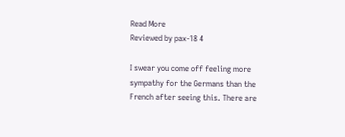Read More
Reviewed by pax-18 4

I swear you come off feeling more sympathy for the Germans than the French after seeing this. There are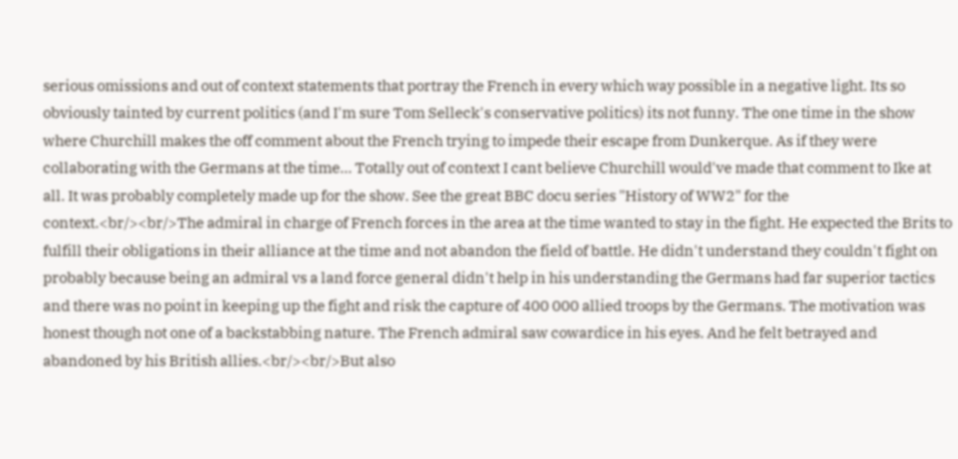serious omissions and out of context statements that portray the French in every which way possible in a negative light. Its so obviously tainted by current politics (and I'm sure Tom Selleck's conservative politics) its not funny. The one time in the show where Churchill makes the off comment about the French trying to impede their escape from Dunkerque. As if they were collaborating with the Germans at the time... Totally out of context I cant believe Churchill would've made that comment to Ike at all. It was probably completely made up for the show. See the great BBC docu series "History of WW2" for the context.<br/><br/>The admiral in charge of French forces in the area at the time wanted to stay in the fight. He expected the Brits to fulfill their obligations in their alliance at the time and not abandon the field of battle. He didn't understand they couldn't fight on probably because being an admiral vs a land force general didn't help in his understanding the Germans had far superior tactics and there was no point in keeping up the fight and risk the capture of 400 000 allied troops by the Germans. The motivation was honest though not one of a backstabbing nature. The French admiral saw cowardice in his eyes. And he felt betrayed and abandoned by his British allies.<br/><br/>But also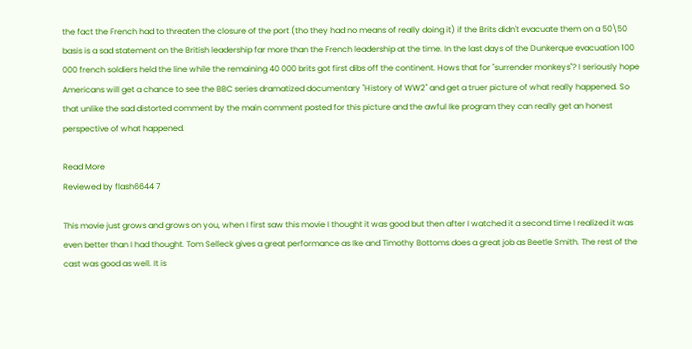the fact the French had to threaten the closure of the port (tho they had no means of really doing it) if the Brits didn't evacuate them on a 50\50 basis is a sad statement on the British leadership far more than the French leadership at the time. In the last days of the Dunkerque evacuation 100 000 french soldiers held the line while the remaining 40 000 brits got first dibs off the continent. Hows that for "surrender monkeys"? I seriously hope Americans will get a chance to see the BBC series dramatized documentary "History of WW2" and get a truer picture of what really happened. So that unlike the sad distorted comment by the main comment posted for this picture and the awful Ike program they can really get an honest perspective of what happened.

Read More
Reviewed by flash6644 7

This movie just grows and grows on you, when I first saw this movie I thought it was good but then after I watched it a second time I realized it was even better than I had thought. Tom Selleck gives a great performance as Ike and Timothy Bottoms does a great job as Beetle Smith. The rest of the cast was good as well. It is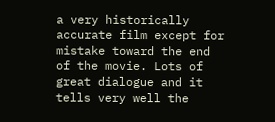a very historically accurate film except for mistake toward the end of the movie. Lots of great dialogue and it tells very well the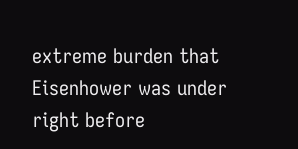extreme burden that Eisenhower was under right before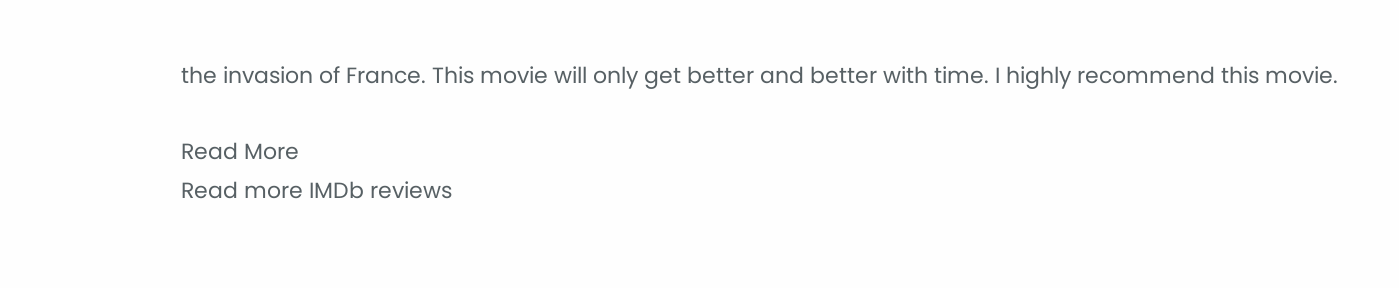the invasion of France. This movie will only get better and better with time. I highly recommend this movie.

Read More
Read more IMDb reviews